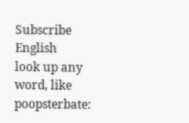Subscribe English
look up any word, like poopsterbate: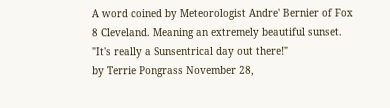A word coined by Meteorologist Andre' Bernier of Fox 8 Cleveland. Meaning an extremely beautiful sunset.
"It's really a Sunsentrical day out there!"
by Terrie Pongrass November 28,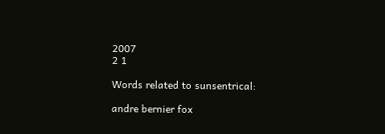2007
2 1

Words related to sunsentrical:

andre bernier fox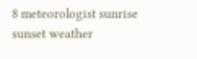8 meteorologist sunrise sunset weather